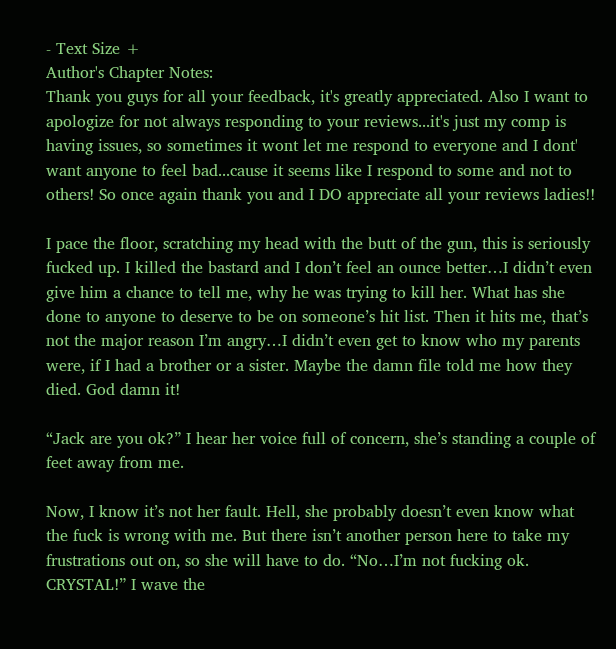- Text Size +
Author's Chapter Notes:
Thank you guys for all your feedback, it's greatly appreciated. Also I want to apologize for not always responding to your reviews...it's just my comp is having issues, so sometimes it wont let me respond to everyone and I dont' want anyone to feel bad...cause it seems like I respond to some and not to others! So once again thank you and I DO appreciate all your reviews ladies!!

I pace the floor, scratching my head with the butt of the gun, this is seriously fucked up. I killed the bastard and I don’t feel an ounce better…I didn’t even give him a chance to tell me, why he was trying to kill her. What has she done to anyone to deserve to be on someone’s hit list. Then it hits me, that’s not the major reason I’m angry…I didn’t even get to know who my parents were, if I had a brother or a sister. Maybe the damn file told me how they died. God damn it!

“Jack are you ok?” I hear her voice full of concern, she’s standing a couple of feet away from me.

Now, I know it’s not her fault. Hell, she probably doesn’t even know what the fuck is wrong with me. But there isn’t another person here to take my frustrations out on, so she will have to do. “No…I’m not fucking ok. CRYSTAL!” I wave the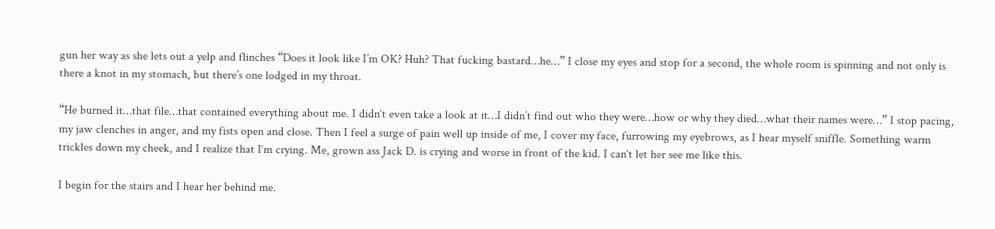gun her way as she lets out a yelp and flinches “Does it look like I’m OK? Huh? That fucking bastard…he…” I close my eyes and stop for a second, the whole room is spinning and not only is there a knot in my stomach, but there’s one lodged in my throat.

“He burned it…that file…that contained everything about me. I didn‘t even take a look at it…I didn’t find out who they were…how or why they died…what their names were…” I stop pacing, my jaw clenches in anger, and my fists open and close. Then I feel a surge of pain well up inside of me, I cover my face, furrowing my eyebrows, as I hear myself sniffle. Something warm trickles down my cheek, and I realize that I‘m crying. Me, grown ass Jack D. is crying and worse in front of the kid. I can‘t let her see me like this.

I begin for the stairs and I hear her behind me.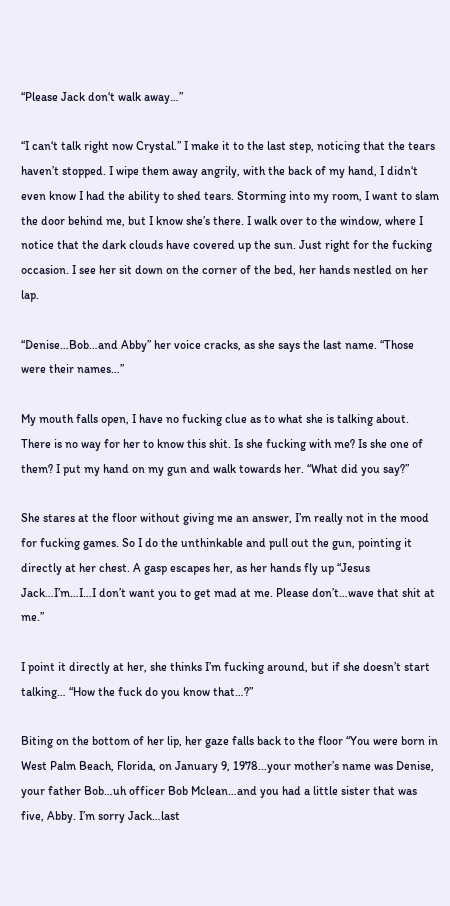“Please Jack don‘t walk away…”

“I can‘t talk right now Crystal.” I make it to the last step, noticing that the tears haven’t stopped. I wipe them away angrily, with the back of my hand, I didn‘t even know I had the ability to shed tears. Storming into my room, I want to slam the door behind me, but I know she’s there. I walk over to the window, where I notice that the dark clouds have covered up the sun. Just right for the fucking occasion. I see her sit down on the corner of the bed, her hands nestled on her lap.

“Denise…Bob…and Abby” her voice cracks, as she says the last name. “Those were their names…”

My mouth falls open, I have no fucking clue as to what she is talking about. There is no way for her to know this shit. Is she fucking with me? Is she one of them? I put my hand on my gun and walk towards her. “What did you say?”

She stares at the floor without giving me an answer, I’m really not in the mood for fucking games. So I do the unthinkable and pull out the gun, pointing it directly at her chest. A gasp escapes her, as her hands fly up “Jesus Jack…I’m…I…I don’t want you to get mad at me. Please don’t…wave that shit at me.”

I point it directly at her, she thinks I’m fucking around, but if she doesn’t start talking… “How the fuck do you know that…?”

Biting on the bottom of her lip, her gaze falls back to the floor “You were born in West Palm Beach, Florida, on January 9, 1978...your mother’s name was Denise, your father Bob…uh officer Bob Mclean…and you had a little sister that was five, Abby. I’m sorry Jack…last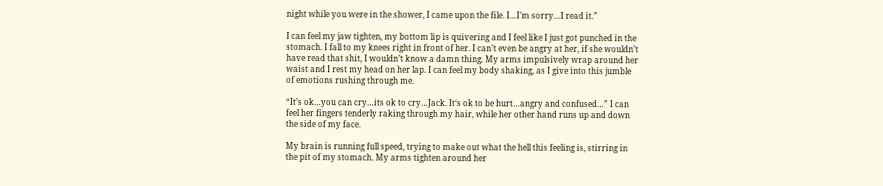night while you were in the shower, I came upon the file. I…I’m sorry…I read it.”

I can feel my jaw tighten, my bottom lip is quivering and I feel like I just got punched in the stomach. I fall to my knees right in front of her. I can’t even be angry at her, if she wouldn’t have read that shit, I wouldn’t know a damn thing. My arms impulsively wrap around her waist and I rest my head on her lap. I can feel my body shaking, as I give into this jumble of emotions rushing through me.

“It’s ok…you can cry…its ok to cry…Jack. It‘s ok to be hurt…angry and confused…” I can feel her fingers tenderly raking through my hair, while her other hand runs up and down the side of my face.

My brain is running full speed, trying to make out what the hell this feeling is, stirring in the pit of my stomach. My arms tighten around her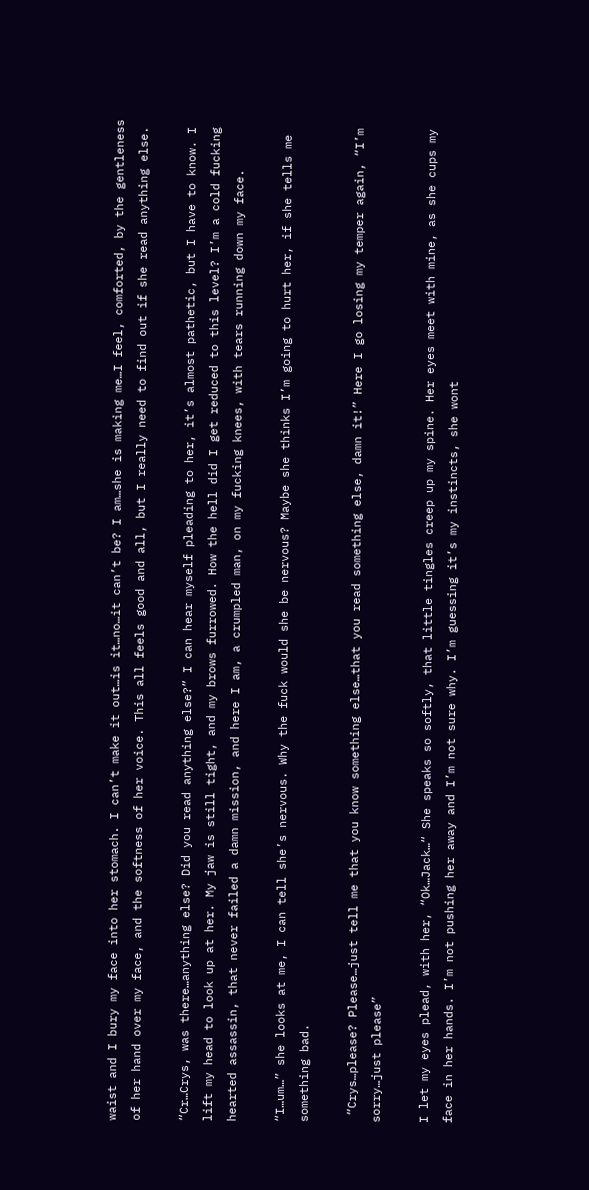waist and I bury my face into her stomach. I can’t make it out…is it…no…it can’t be? I am…she is making me…I feel, comforted, by the gentleness of her hand over my face, and the softness of her voice. This all feels good and all, but I really need to find out if she read anything else.

“Cr…Crys, was there…anything else? Did you read anything else?” I can hear myself pleading to her, it’s almost pathetic, but I have to know. I lift my head to look up at her. My jaw is still tight, and my brows furrowed. How the hell did I get reduced to this level? I’m a cold fucking hearted assassin, that never failed a damn mission, and here I am, a crumpled man, on my fucking knees, with tears running down my face.

“I…um…” she looks at me, I can tell she’s nervous. Why the fuck would she be nervous? Maybe she thinks I’m going to hurt her, if she tells me something bad.

 “Crys…please? Please…just tell me that you know something else…that you read something else, damn it!” Here I go losing my temper again, “I’m sorry…just please”

I let my eyes plead, with her, “Ok…Jack…“ She speaks so softly, that little tingles creep up my spine. Her eyes meet with mine, as she cups my face in her hands. I’m not pushing her away and I’m not sure why. I’m guessing it’s my instincts, she wont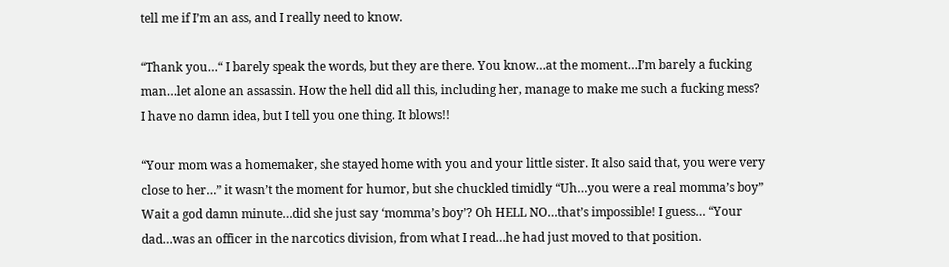tell me if I’m an ass, and I really need to know.

“Thank you…“ I barely speak the words, but they are there. You know…at the moment…I’m barely a fucking man…let alone an assassin. How the hell did all this, including her, manage to make me such a fucking mess? I have no damn idea, but I tell you one thing. It blows!!

“Your mom was a homemaker, she stayed home with you and your little sister. It also said that, you were very close to her…” it wasn’t the moment for humor, but she chuckled timidly “Uh…you were a real momma’s boy” Wait a god damn minute…did she just say ‘momma’s boy’? Oh HELL NO…that’s impossible! I guess… “Your dad…was an officer in the narcotics division, from what I read…he had just moved to that position.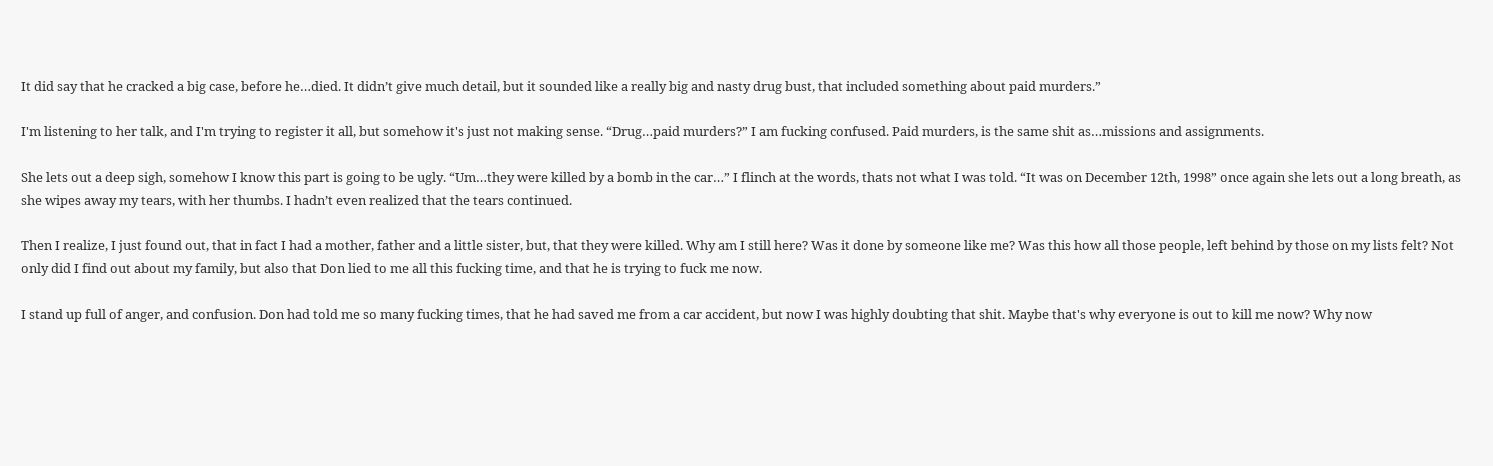It did say that he cracked a big case, before he…died. It didn’t give much detail, but it sounded like a really big and nasty drug bust, that included something about paid murders.”

I'm listening to her talk, and I'm trying to register it all, but somehow it's just not making sense. “Drug…paid murders?” I am fucking confused. Paid murders, is the same shit as…missions and assignments.

She lets out a deep sigh, somehow I know this part is going to be ugly. “Um…they were killed by a bomb in the car…” I flinch at the words, thats not what I was told. “It was on December 12th, 1998” once again she lets out a long breath, as she wipes away my tears, with her thumbs. I hadn’t even realized that the tears continued.

Then I realize, I just found out, that in fact I had a mother, father and a little sister, but, that they were killed. Why am I still here? Was it done by someone like me? Was this how all those people, left behind by those on my lists felt? Not only did I find out about my family, but also that Don lied to me all this fucking time, and that he is trying to fuck me now.

I stand up full of anger, and confusion. Don had told me so many fucking times, that he had saved me from a car accident, but now I was highly doubting that shit. Maybe that's why everyone is out to kill me now? Why now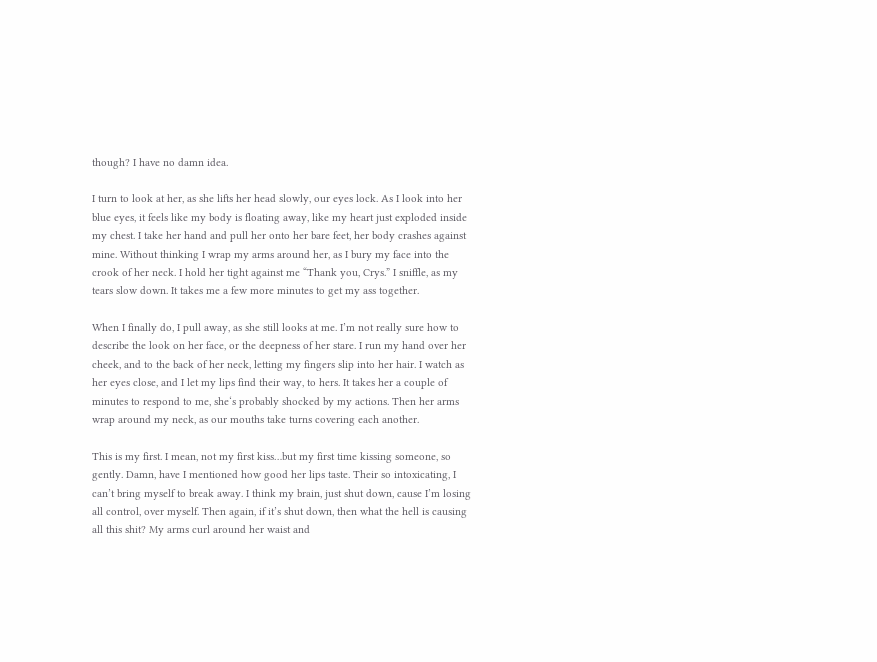though? I have no damn idea.

I turn to look at her, as she lifts her head slowly, our eyes lock. As I look into her blue eyes, it feels like my body is floating away, like my heart just exploded inside my chest. I take her hand and pull her onto her bare feet, her body crashes against mine. Without thinking I wrap my arms around her, as I bury my face into the crook of her neck. I hold her tight against me “Thank you, Crys.” I sniffle, as my tears slow down. It takes me a few more minutes to get my ass together.

When I finally do, I pull away, as she still looks at me. I’m not really sure how to describe the look on her face, or the deepness of her stare. I run my hand over her cheek, and to the back of her neck, letting my fingers slip into her hair. I watch as her eyes close, and I let my lips find their way, to hers. It takes her a couple of minutes to respond to me, she‘s probably shocked by my actions. Then her arms wrap around my neck, as our mouths take turns covering each another.

This is my first. I mean, not my first kiss…but my first time kissing someone, so gently. Damn, have I mentioned how good her lips taste. Their so intoxicating, I can’t bring myself to break away. I think my brain, just shut down, cause I’m losing all control, over myself. Then again, if it’s shut down, then what the hell is causing all this shit? My arms curl around her waist and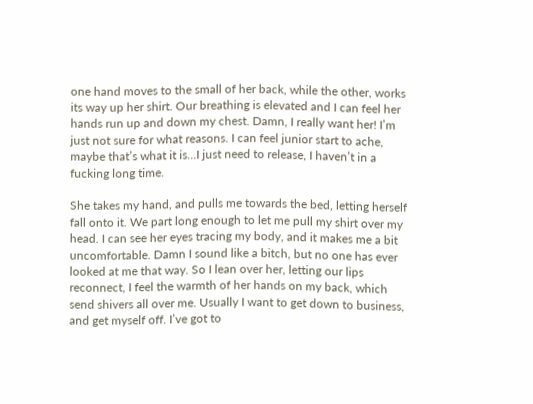one hand moves to the small of her back, while the other, works its way up her shirt. Our breathing is elevated and I can feel her hands run up and down my chest. Damn, I really want her! I’m just not sure for what reasons. I can feel junior start to ache, maybe that’s what it is…I just need to release, I haven’t in a fucking long time.

She takes my hand, and pulls me towards the bed, letting herself fall onto it. We part long enough to let me pull my shirt over my head. I can see her eyes tracing my body, and it makes me a bit uncomfortable. Damn I sound like a bitch, but no one has ever looked at me that way. So I lean over her, letting our lips reconnect, I feel the warmth of her hands on my back, which send shivers all over me. Usually I want to get down to business, and get myself off. I’ve got to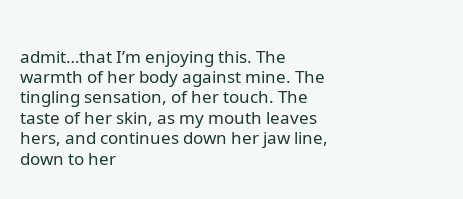admit…that I’m enjoying this. The warmth of her body against mine. The tingling sensation, of her touch. The taste of her skin, as my mouth leaves hers, and continues down her jaw line, down to her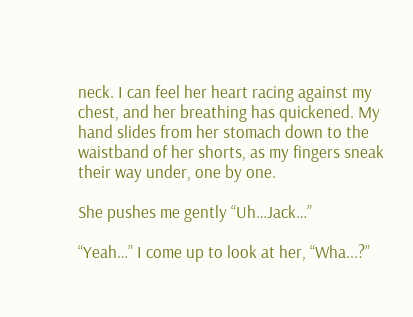neck. I can feel her heart racing against my chest, and her breathing has quickened. My hand slides from her stomach down to the waistband of her shorts, as my fingers sneak their way under, one by one.

She pushes me gently “Uh…Jack…”

“Yeah…” I come up to look at her, “Wha...?”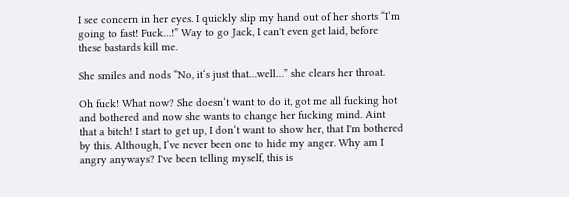I see concern in her eyes. I quickly slip my hand out of her shorts “I‘m going to fast! Fuck…!” Way to go Jack, I can't even get laid, before these bastards kill me.

She smiles and nods “No, it‘s just that…well…” she clears her throat.

Oh fuck! What now? She doesn‘t want to do it, got me all fucking hot and bothered and now she wants to change her fucking mind. Aint that a bitch! I start to get up, I don‘t want to show her, that I'm bothered by this. Although, I‘ve never been one to hide my anger. Why am I angry anyways? I've been telling myself, this is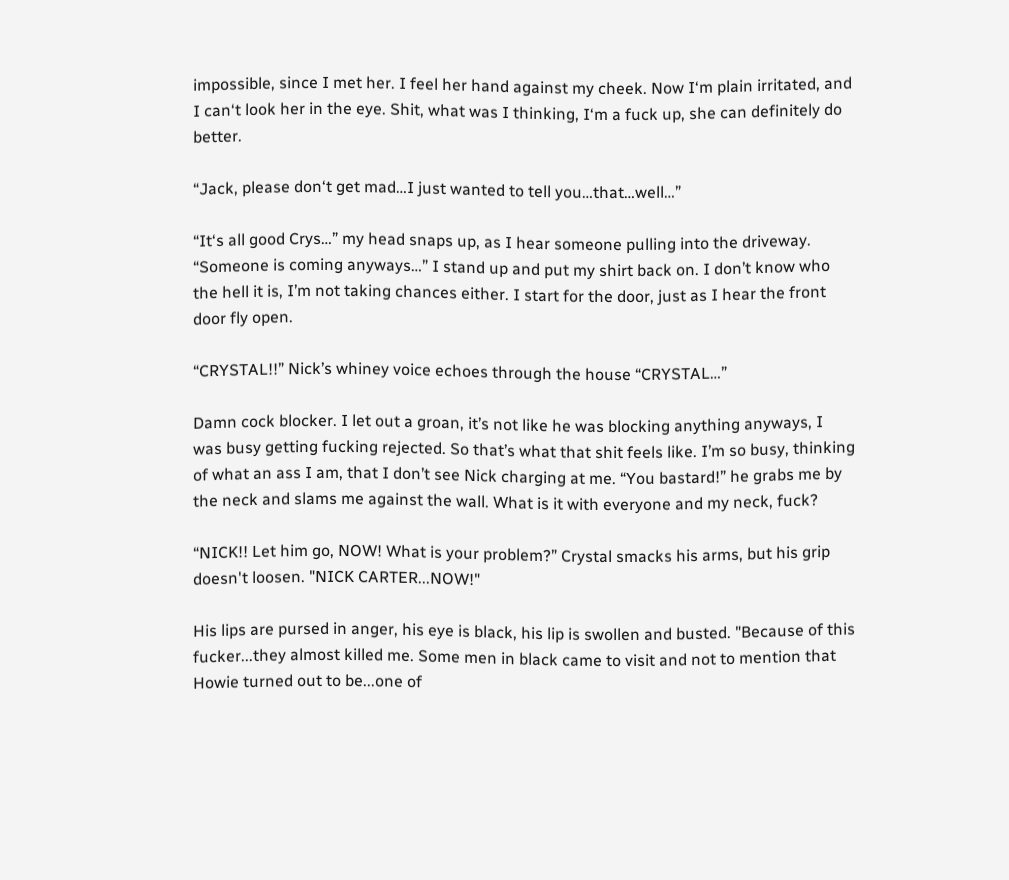impossible, since I met her. I feel her hand against my cheek. Now I‘m plain irritated, and I can‘t look her in the eye. Shit, what was I thinking, I‘m a fuck up, she can definitely do better.

“Jack, please don‘t get mad…I just wanted to tell you…that…well…”

“It‘s all good Crys…” my head snaps up, as I hear someone pulling into the driveway. “Someone is coming anyways…” I stand up and put my shirt back on. I don’t know who the hell it is, I’m not taking chances either. I start for the door, just as I hear the front door fly open.

“CRYSTAL!!” Nick’s whiney voice echoes through the house “CRYSTAL…”

Damn cock blocker. I let out a groan, it’s not like he was blocking anything anyways, I was busy getting fucking rejected. So that’s what that shit feels like. I’m so busy, thinking of what an ass I am, that I don’t see Nick charging at me. “You bastard!” he grabs me by the neck and slams me against the wall. What is it with everyone and my neck, fuck?

“NICK!! Let him go, NOW! What is your problem?” Crystal smacks his arms, but his grip doesn't loosen. "NICK CARTER...NOW!"

His lips are pursed in anger, his eye is black, his lip is swollen and busted. "Because of this fucker...they almost killed me. Some men in black came to visit and not to mention that Howie turned out to be...one of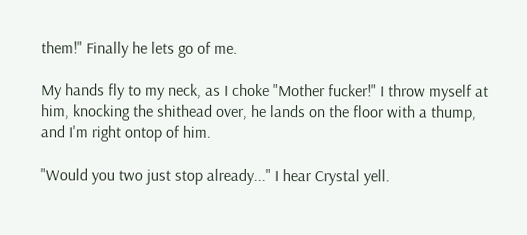them!" Finally he lets go of me.

My hands fly to my neck, as I choke "Mother fucker!" I throw myself at him, knocking the shithead over, he lands on the floor with a thump, and I'm right ontop of him.

"Would you two just stop already..." I hear Crystal yell.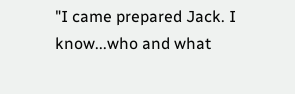"I came prepared Jack. I know...who and what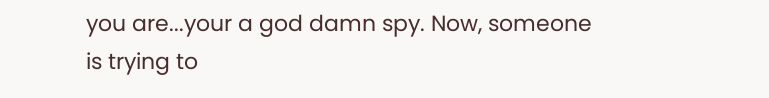you are...your a god damn spy. Now, someone is trying to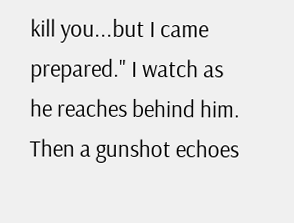kill you...but I came prepared." I watch as he reaches behind him. Then a gunshot echoes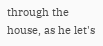through the house, as he let's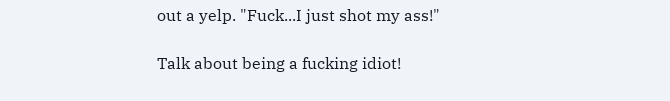out a yelp. "Fuck...I just shot my ass!"

Talk about being a fucking idiot!